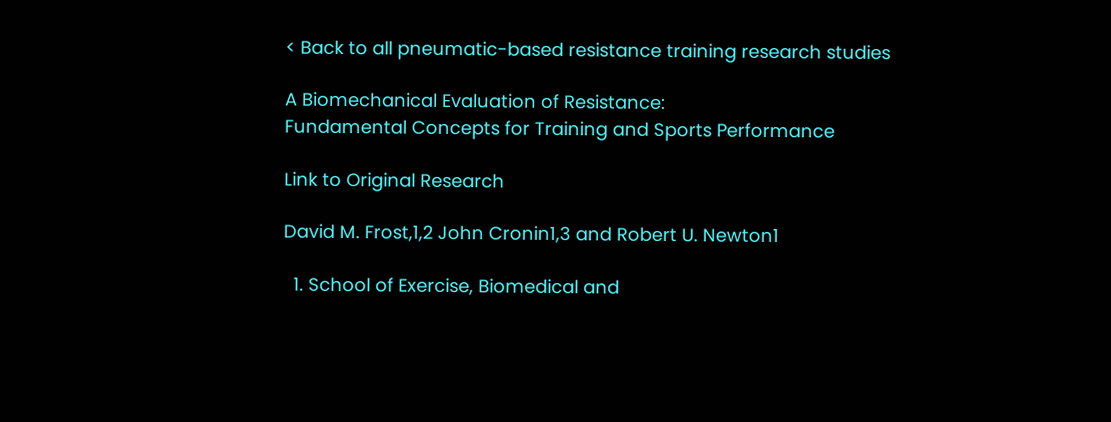< Back to all pneumatic-based resistance training research studies

A Biomechanical Evaluation of Resistance:
Fundamental Concepts for Training and Sports Performance

Link to Original Research

David M. Frost,1,2 John Cronin1,3 and Robert U. Newton1

  1. School of Exercise, Biomedical and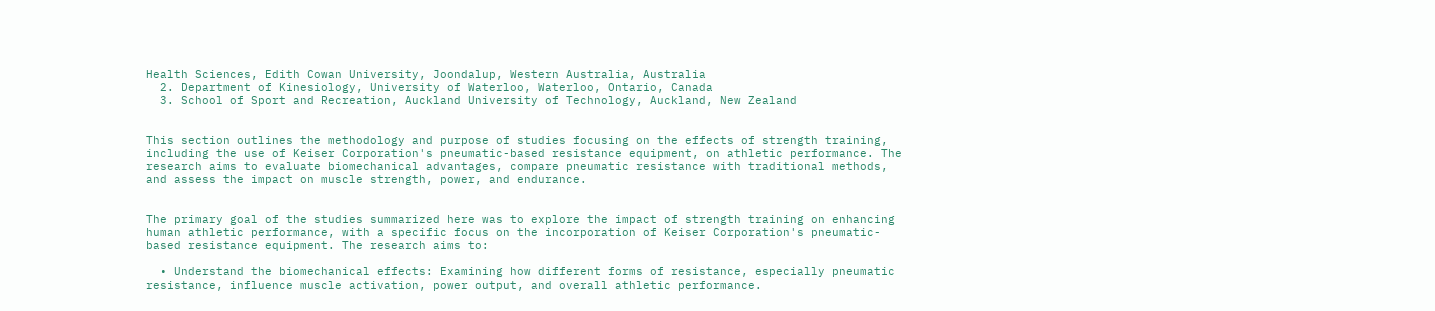Health Sciences, Edith Cowan University, Joondalup, Western Australia, Australia
  2. Department of Kinesiology, University of Waterloo, Waterloo, Ontario, Canada
  3. School of Sport and Recreation, Auckland University of Technology, Auckland, New Zealand


This section outlines the methodology and purpose of studies focusing on the effects of strength training, including the use of Keiser Corporation's pneumatic-based resistance equipment, on athletic performance. The research aims to evaluate biomechanical advantages, compare pneumatic resistance with traditional methods, and assess the impact on muscle strength, power, and endurance.


The primary goal of the studies summarized here was to explore the impact of strength training on enhancing human athletic performance, with a specific focus on the incorporation of Keiser Corporation's pneumatic-based resistance equipment. The research aims to:

  • Understand the biomechanical effects: Examining how different forms of resistance, especially pneumatic resistance, influence muscle activation, power output, and overall athletic performance.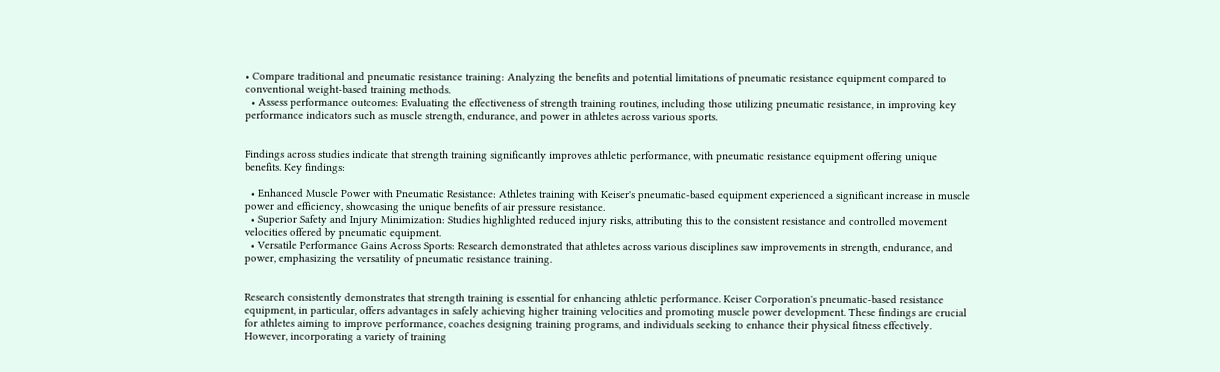• Compare traditional and pneumatic resistance training: Analyzing the benefits and potential limitations of pneumatic resistance equipment compared to conventional weight-based training methods.
  • Assess performance outcomes: Evaluating the effectiveness of strength training routines, including those utilizing pneumatic resistance, in improving key performance indicators such as muscle strength, endurance, and power in athletes across various sports.


Findings across studies indicate that strength training significantly improves athletic performance, with pneumatic resistance equipment offering unique benefits. Key findings:

  • Enhanced Muscle Power with Pneumatic Resistance: Athletes training with Keiser's pneumatic-based equipment experienced a significant increase in muscle power and efficiency, showcasing the unique benefits of air pressure resistance.
  • Superior Safety and Injury Minimization: Studies highlighted reduced injury risks, attributing this to the consistent resistance and controlled movement velocities offered by pneumatic equipment.
  • Versatile Performance Gains Across Sports: Research demonstrated that athletes across various disciplines saw improvements in strength, endurance, and power, emphasizing the versatility of pneumatic resistance training.


Research consistently demonstrates that strength training is essential for enhancing athletic performance. Keiser Corporation's pneumatic-based resistance equipment, in particular, offers advantages in safely achieving higher training velocities and promoting muscle power development. These findings are crucial for athletes aiming to improve performance, coaches designing training programs, and individuals seeking to enhance their physical fitness effectively. However, incorporating a variety of training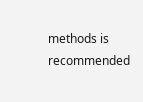methods is recommended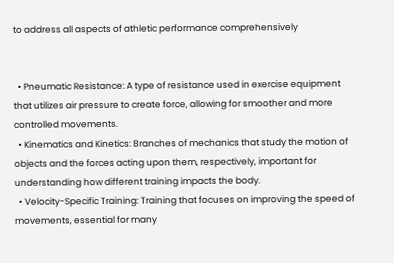to address all aspects of athletic performance comprehensively


  • Pneumatic Resistance: A type of resistance used in exercise equipment that utilizes air pressure to create force, allowing for smoother and more controlled movements.
  • Kinematics and Kinetics: Branches of mechanics that study the motion of objects and the forces acting upon them, respectively, important for understanding how different training impacts the body.
  • Velocity-Specific Training: Training that focuses on improving the speed of movements, essential for many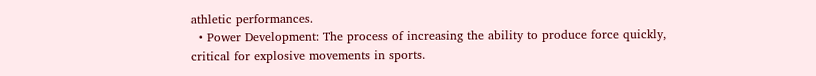athletic performances.
  • Power Development: The process of increasing the ability to produce force quickly, critical for explosive movements in sports.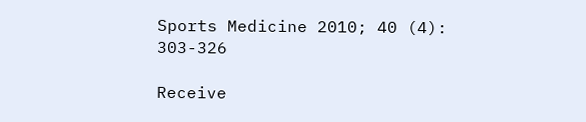Sports Medicine 2010; 40 (4): 303-326

Receive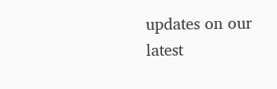updates on our latest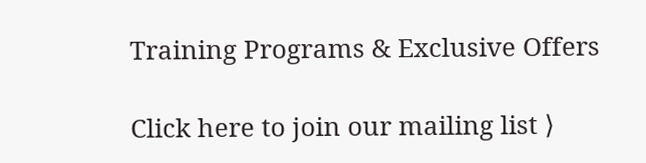Training Programs & Exclusive Offers

Click here to join our mailing list ⟩